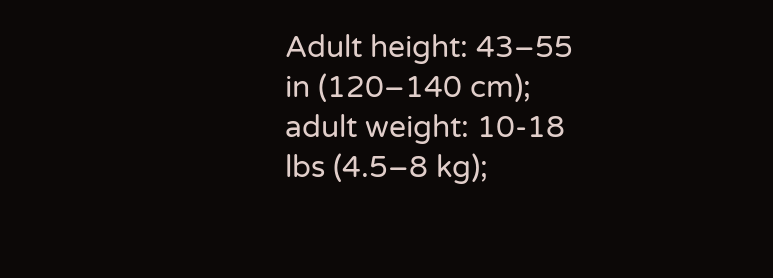Adult height: 43–55 in (120–140 cm); adult weight: 10-18 lbs (4.5–8 kg);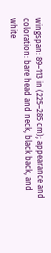wingspan: 89–113 in (225–285 cm); appearance and coloration: bare head and neck, black back, and white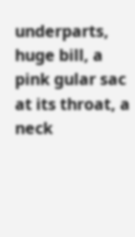underparts, huge bill, a pink gular sac at its throat, a neck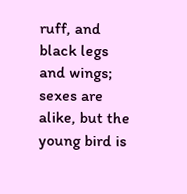ruff, and black legs and wings; sexes are alike, but the young bird is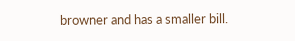browner and has a smaller bill.